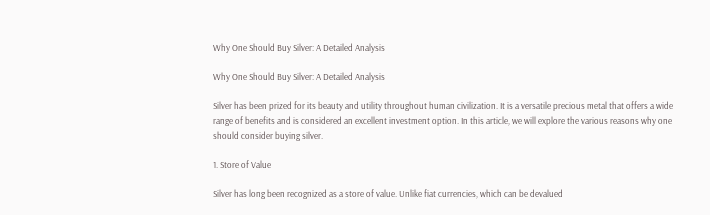Why One Should Buy Silver: A Detailed Analysis

Why One Should Buy Silver: A Detailed Analysis

Silver has been prized for its beauty and utility throughout human civilization. It is a versatile precious metal that offers a wide range of benefits and is considered an excellent investment option. In this article, we will explore the various reasons why one should consider buying silver.

1. Store of Value

Silver has long been recognized as a store of value. Unlike fiat currencies, which can be devalued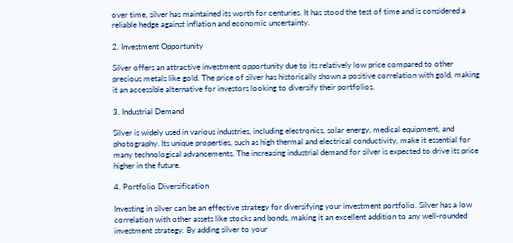over time, silver has maintained its worth for centuries. It has stood the test of time and is considered a reliable hedge against inflation and economic uncertainty.

2. Investment Opportunity

Silver offers an attractive investment opportunity due to its relatively low price compared to other precious metals like gold. The price of silver has historically shown a positive correlation with gold, making it an accessible alternative for investors looking to diversify their portfolios.

3. Industrial Demand

Silver is widely used in various industries, including electronics, solar energy, medical equipment, and photography. Its unique properties, such as high thermal and electrical conductivity, make it essential for many technological advancements. The increasing industrial demand for silver is expected to drive its price higher in the future.

4. Portfolio Diversification

Investing in silver can be an effective strategy for diversifying your investment portfolio. Silver has a low correlation with other assets like stocks and bonds, making it an excellent addition to any well-rounded investment strategy. By adding silver to your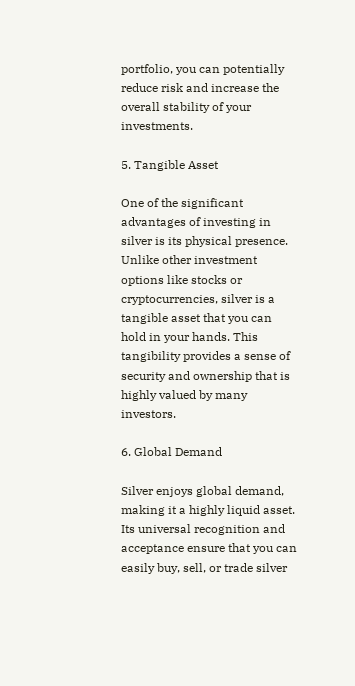portfolio, you can potentially reduce risk and increase the overall stability of your investments.

5. Tangible Asset

One of the significant advantages of investing in silver is its physical presence. Unlike other investment options like stocks or cryptocurrencies, silver is a tangible asset that you can hold in your hands. This tangibility provides a sense of security and ownership that is highly valued by many investors.

6. Global Demand

Silver enjoys global demand, making it a highly liquid asset. Its universal recognition and acceptance ensure that you can easily buy, sell, or trade silver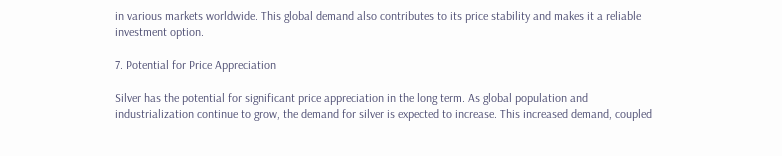in various markets worldwide. This global demand also contributes to its price stability and makes it a reliable investment option.

7. Potential for Price Appreciation

Silver has the potential for significant price appreciation in the long term. As global population and industrialization continue to grow, the demand for silver is expected to increase. This increased demand, coupled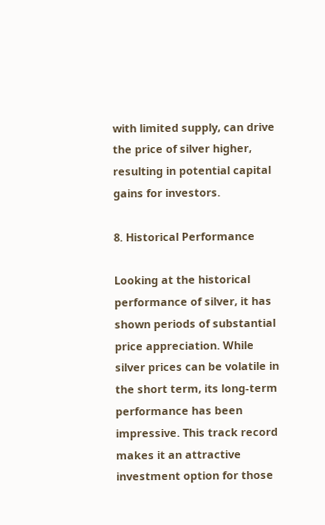with limited supply, can drive the price of silver higher, resulting in potential capital gains for investors.

8. Historical Performance

Looking at the historical performance of silver, it has shown periods of substantial price appreciation. While silver prices can be volatile in the short term, its long-term performance has been impressive. This track record makes it an attractive investment option for those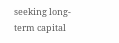seeking long-term capital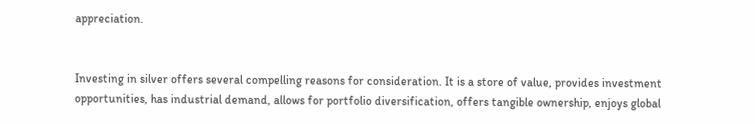appreciation.


Investing in silver offers several compelling reasons for consideration. It is a store of value, provides investment opportunities, has industrial demand, allows for portfolio diversification, offers tangible ownership, enjoys global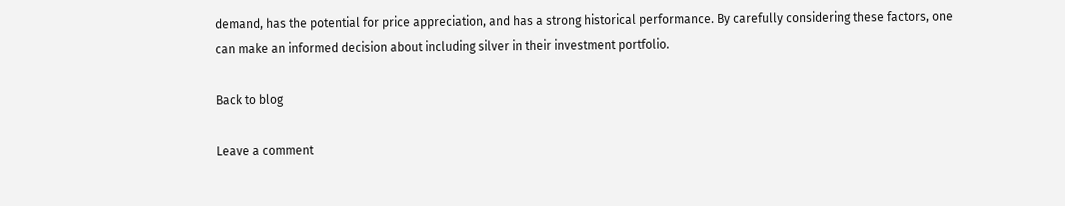demand, has the potential for price appreciation, and has a strong historical performance. By carefully considering these factors, one can make an informed decision about including silver in their investment portfolio.

Back to blog

Leave a comment